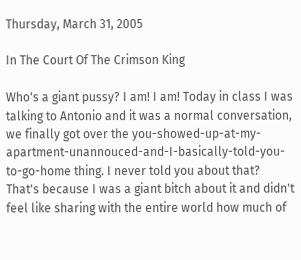Thursday, March 31, 2005

In The Court Of The Crimson King

Who's a giant pussy? I am! I am! Today in class I was talking to Antonio and it was a normal conversation, we finally got over the you-showed-up-at-my-apartment-unannouced-and-I-basically-told-you-to-go-home thing. I never told you about that? That's because I was a giant bitch about it and didn't feel like sharing with the entire world how much of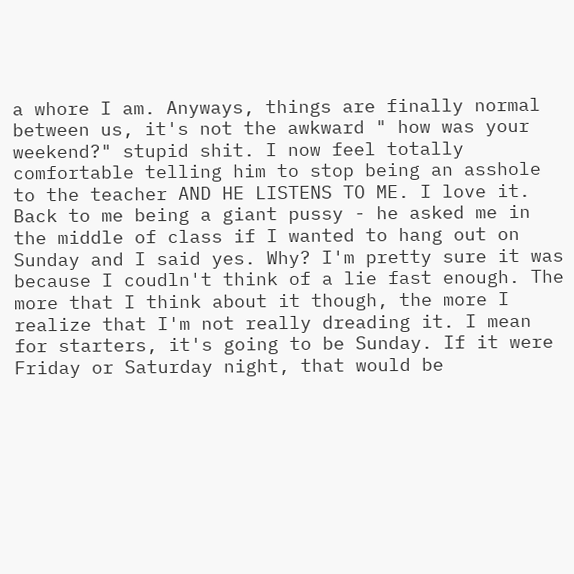a whore I am. Anyways, things are finally normal between us, it's not the awkward " how was your weekend?" stupid shit. I now feel totally comfortable telling him to stop being an asshole to the teacher AND HE LISTENS TO ME. I love it. Back to me being a giant pussy - he asked me in the middle of class if I wanted to hang out on Sunday and I said yes. Why? I'm pretty sure it was because I coudln't think of a lie fast enough. The more that I think about it though, the more I realize that I'm not really dreading it. I mean for starters, it's going to be Sunday. If it were Friday or Saturday night, that would be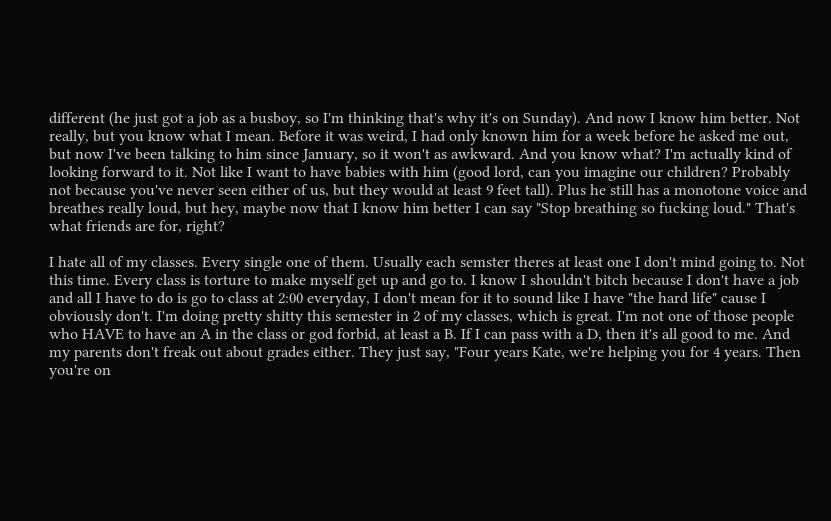different (he just got a job as a busboy, so I'm thinking that's why it's on Sunday). And now I know him better. Not really, but you know what I mean. Before it was weird, I had only known him for a week before he asked me out, but now I've been talking to him since January, so it won't as awkward. And you know what? I'm actually kind of looking forward to it. Not like I want to have babies with him (good lord, can you imagine our children? Probably not because you've never seen either of us, but they would at least 9 feet tall). Plus he still has a monotone voice and breathes really loud, but hey, maybe now that I know him better I can say "Stop breathing so fucking loud." That's what friends are for, right?

I hate all of my classes. Every single one of them. Usually each semster theres at least one I don't mind going to. Not this time. Every class is torture to make myself get up and go to. I know I shouldn't bitch because I don't have a job and all I have to do is go to class at 2:00 everyday, I don't mean for it to sound like I have "the hard life" cause I obviously don't. I'm doing pretty shitty this semester in 2 of my classes, which is great. I'm not one of those people who HAVE to have an A in the class or god forbid, at least a B. If I can pass with a D, then it's all good to me. And my parents don't freak out about grades either. They just say, "Four years Kate, we're helping you for 4 years. Then you're on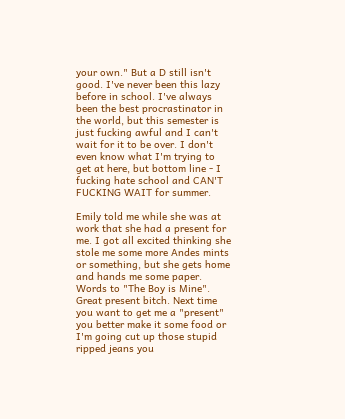your own." But a D still isn't good. I've never been this lazy before in school. I've always been the best procrastinator in the world, but this semester is just fucking awful and I can't wait for it to be over. I don't even know what I'm trying to get at here, but bottom line - I fucking hate school and CAN'T FUCKING WAIT for summer.

Emily told me while she was at work that she had a present for me. I got all excited thinking she stole me some more Andes mints or something, but she gets home and hands me some paper. Words to "The Boy is Mine". Great present bitch. Next time you want to get me a "present" you better make it some food or I'm going cut up those stupid ripped jeans you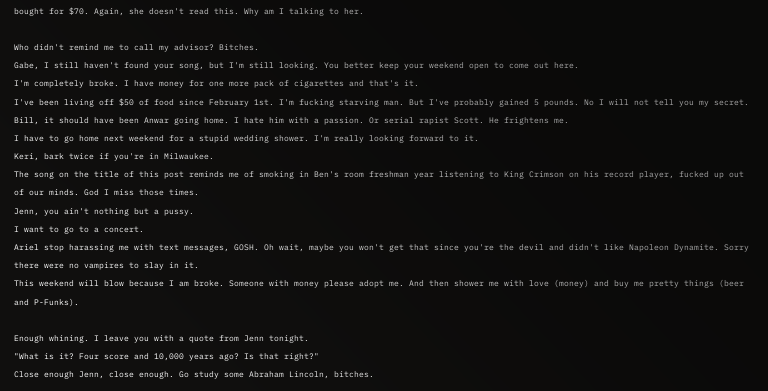bought for $70. Again, she doesn't read this. Why am I talking to her.

Who didn't remind me to call my advisor? Bitches.
Gabe, I still haven't found your song, but I'm still looking. You better keep your weekend open to come out here.
I'm completely broke. I have money for one more pack of cigarettes and that's it.
I've been living off $50 of food since February 1st. I'm fucking starving man. But I've probably gained 5 pounds. No I will not tell you my secret.
Bill, it should have been Anwar going home. I hate him with a passion. Or serial rapist Scott. He frightens me.
I have to go home next weekend for a stupid wedding shower. I'm really looking forward to it.
Keri, bark twice if you're in Milwaukee.
The song on the title of this post reminds me of smoking in Ben's room freshman year listening to King Crimson on his record player, fucked up out of our minds. God I miss those times.
Jenn, you ain't nothing but a pussy.
I want to go to a concert.
Ariel stop harassing me with text messages, GOSH. Oh wait, maybe you won't get that since you're the devil and didn't like Napoleon Dynamite. Sorry there were no vampires to slay in it.
This weekend will blow because I am broke. Someone with money please adopt me. And then shower me with love (money) and buy me pretty things (beer and P-Funks).

Enough whining. I leave you with a quote from Jenn tonight.
"What is it? Four score and 10,000 years ago? Is that right?"
Close enough Jenn, close enough. Go study some Abraham Lincoln, bitches.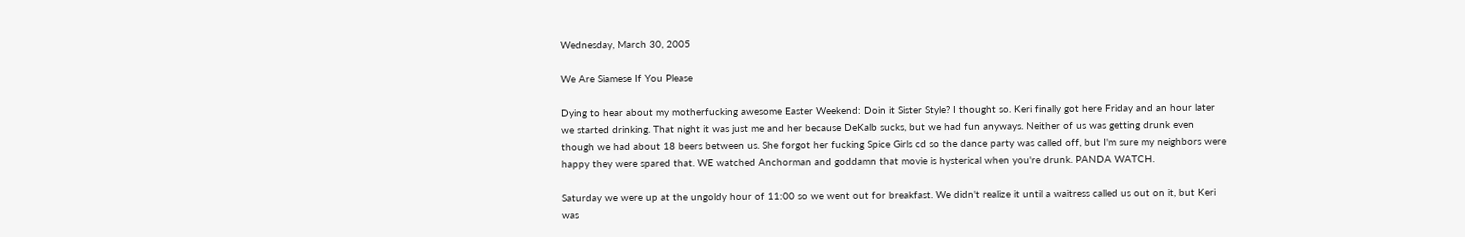Wednesday, March 30, 2005

We Are Siamese If You Please

Dying to hear about my motherfucking awesome Easter Weekend: Doin it Sister Style? I thought so. Keri finally got here Friday and an hour later we started drinking. That night it was just me and her because DeKalb sucks, but we had fun anyways. Neither of us was getting drunk even though we had about 18 beers between us. She forgot her fucking Spice Girls cd so the dance party was called off, but I'm sure my neighbors were happy they were spared that. WE watched Anchorman and goddamn that movie is hysterical when you're drunk. PANDA WATCH.

Saturday we were up at the ungoldy hour of 11:00 so we went out for breakfast. We didn't realize it until a waitress called us out on it, but Keri was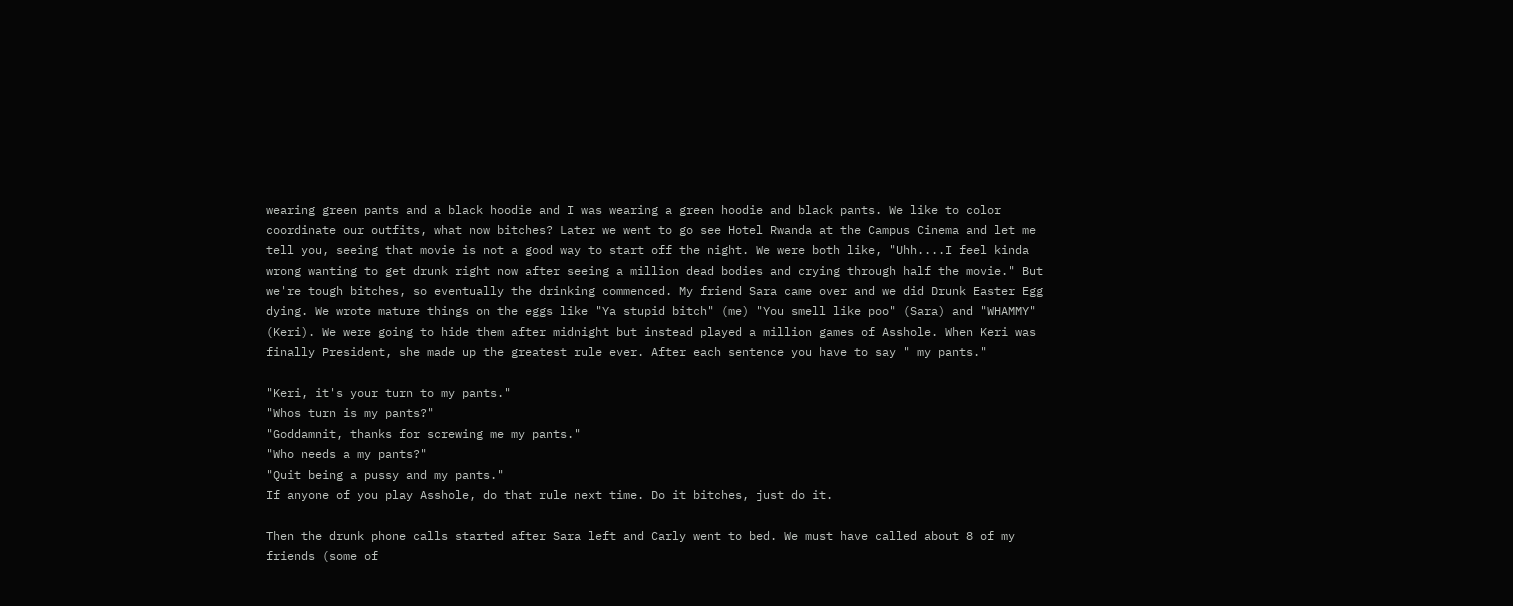wearing green pants and a black hoodie and I was wearing a green hoodie and black pants. We like to color coordinate our outfits, what now bitches? Later we went to go see Hotel Rwanda at the Campus Cinema and let me tell you, seeing that movie is not a good way to start off the night. We were both like, "Uhh....I feel kinda wrong wanting to get drunk right now after seeing a million dead bodies and crying through half the movie." But we're tough bitches, so eventually the drinking commenced. My friend Sara came over and we did Drunk Easter Egg dying. We wrote mature things on the eggs like "Ya stupid bitch" (me) "You smell like poo" (Sara) and "WHAMMY" (Keri). We were going to hide them after midnight but instead played a million games of Asshole. When Keri was finally President, she made up the greatest rule ever. After each sentence you have to say " my pants."

"Keri, it's your turn to my pants."
"Whos turn is my pants?"
"Goddamnit, thanks for screwing me my pants."
"Who needs a my pants?"
"Quit being a pussy and my pants."
If anyone of you play Asshole, do that rule next time. Do it bitches, just do it.

Then the drunk phone calls started after Sara left and Carly went to bed. We must have called about 8 of my friends (some of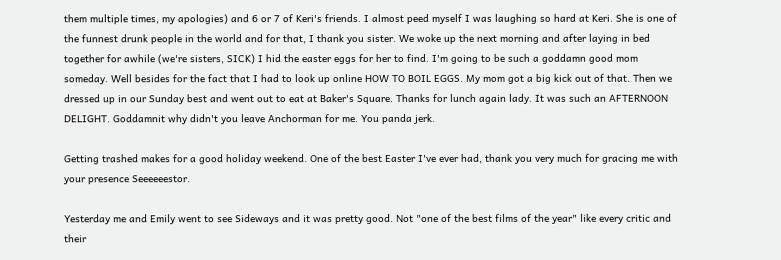them multiple times, my apologies) and 6 or 7 of Keri's friends. I almost peed myself I was laughing so hard at Keri. She is one of the funnest drunk people in the world and for that, I thank you sister. We woke up the next morning and after laying in bed together for awhile (we're sisters, SICK) I hid the easter eggs for her to find. I'm going to be such a goddamn good mom someday. Well besides for the fact that I had to look up online HOW TO BOIL EGGS. My mom got a big kick out of that. Then we dressed up in our Sunday best and went out to eat at Baker's Square. Thanks for lunch again lady. It was such an AFTERNOON DELIGHT. Goddamnit why didn't you leave Anchorman for me. You panda jerk.

Getting trashed makes for a good holiday weekend. One of the best Easter I've ever had, thank you very much for gracing me with your presence Seeeeeestor.

Yesterday me and Emily went to see Sideways and it was pretty good. Not "one of the best films of the year" like every critic and their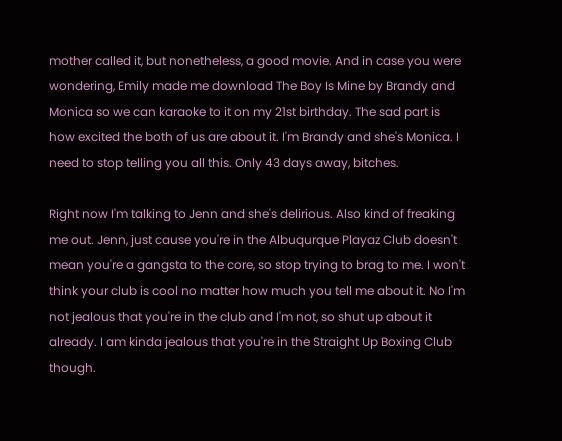mother called it, but nonetheless, a good movie. And in case you were wondering, Emily made me download The Boy Is Mine by Brandy and Monica so we can karaoke to it on my 21st birthday. The sad part is how excited the both of us are about it. I'm Brandy and she's Monica. I need to stop telling you all this. Only 43 days away, bitches.

Right now I'm talking to Jenn and she's delirious. Also kind of freaking me out. Jenn, just cause you're in the Albuqurque Playaz Club doesn't mean you're a gangsta to the core, so stop trying to brag to me. I won't think your club is cool no matter how much you tell me about it. No I'm not jealous that you're in the club and I'm not, so shut up about it already. I am kinda jealous that you're in the Straight Up Boxing Club though.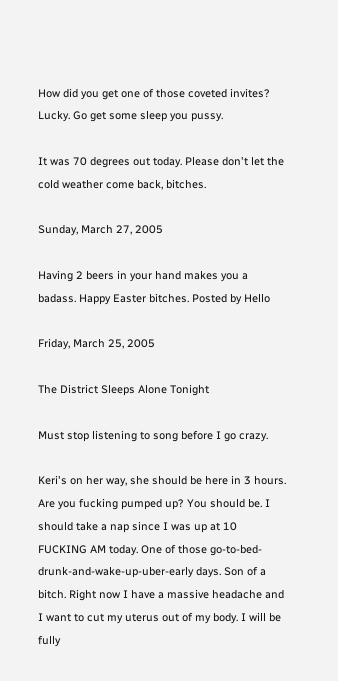How did you get one of those coveted invites? Lucky. Go get some sleep you pussy.

It was 70 degrees out today. Please don't let the cold weather come back, bitches.

Sunday, March 27, 2005

Having 2 beers in your hand makes you a badass. Happy Easter bitches. Posted by Hello

Friday, March 25, 2005

The District Sleeps Alone Tonight

Must stop listening to song before I go crazy.

Keri's on her way, she should be here in 3 hours. Are you fucking pumped up? You should be. I should take a nap since I was up at 10 FUCKING AM today. One of those go-to-bed-drunk-and-wake-up-uber-early days. Son of a bitch. Right now I have a massive headache and I want to cut my uterus out of my body. I will be fully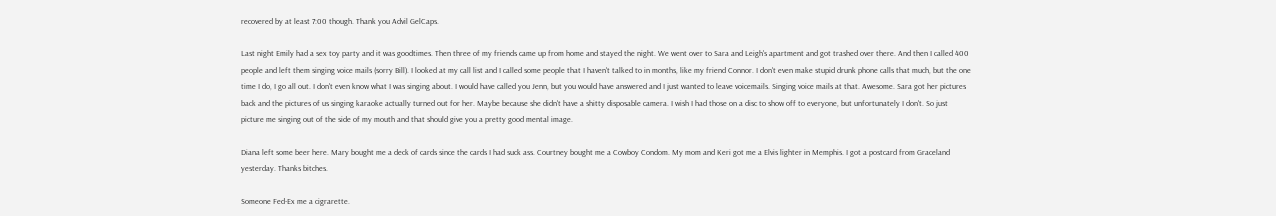recovered by at least 7:00 though. Thank you Advil GelCaps.

Last night Emily had a sex toy party and it was goodtimes. Then three of my friends came up from home and stayed the night. We went over to Sara and Leigh's apartment and got trashed over there. And then I called 400 people and left them singing voice mails (sorry Bill). I looked at my call list and I called some people that I haven't talked to in months, like my friend Connor. I don't even make stupid drunk phone calls that much, but the one time I do, I go all out. I don't even know what I was singing about. I would have called you Jenn, but you would have answered and I just wanted to leave voicemails. Singing voice mails at that. Awesome. Sara got her pictures back and the pictures of us singing karaoke actually turned out for her. Maybe because she didn't have a shitty disposable camera. I wish I had those on a disc to show off to everyone, but unfortunately I don't. So just picture me singing out of the side of my mouth and that should give you a pretty good mental image.

Diana left some beer here. Mary bought me a deck of cards since the cards I had suck ass. Courtney bought me a Cowboy Condom. My mom and Keri got me a Elvis lighter in Memphis. I got a postcard from Graceland yesterday. Thanks bitches.

Someone Fed-Ex me a cigrarette.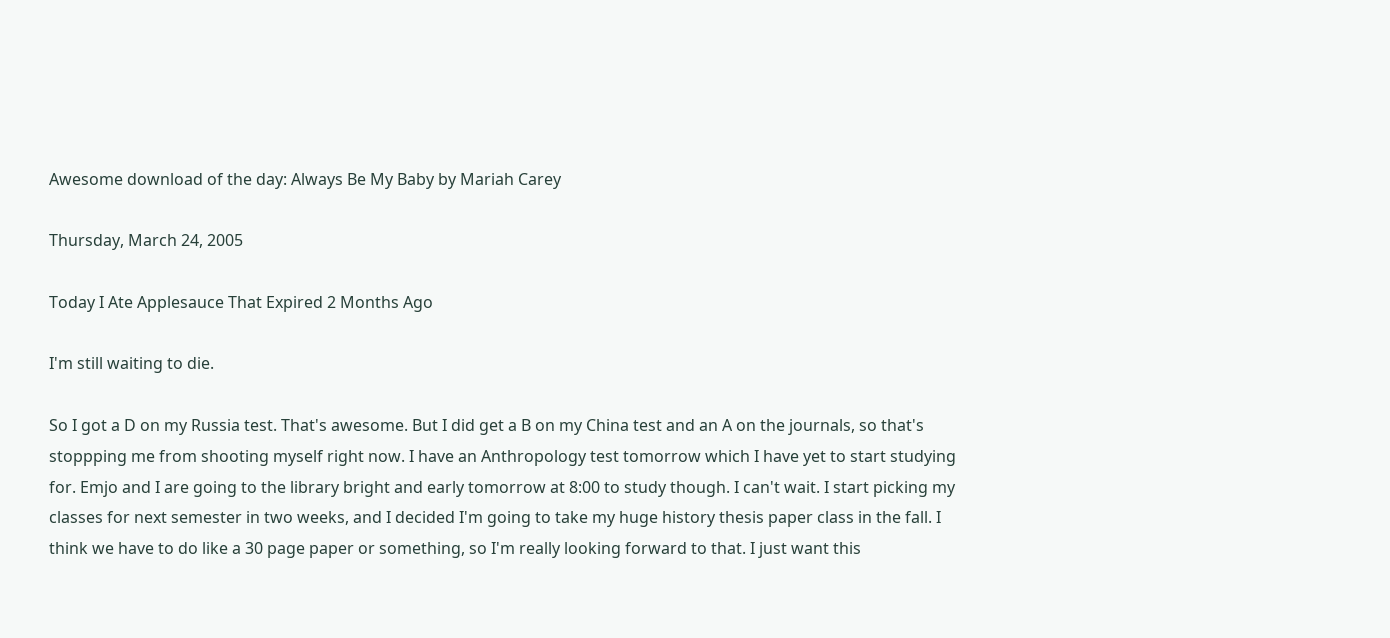Awesome download of the day: Always Be My Baby by Mariah Carey

Thursday, March 24, 2005

Today I Ate Applesauce That Expired 2 Months Ago

I'm still waiting to die.

So I got a D on my Russia test. That's awesome. But I did get a B on my China test and an A on the journals, so that's stoppping me from shooting myself right now. I have an Anthropology test tomorrow which I have yet to start studying for. Emjo and I are going to the library bright and early tomorrow at 8:00 to study though. I can't wait. I start picking my classes for next semester in two weeks, and I decided I'm going to take my huge history thesis paper class in the fall. I think we have to do like a 30 page paper or something, so I'm really looking forward to that. I just want this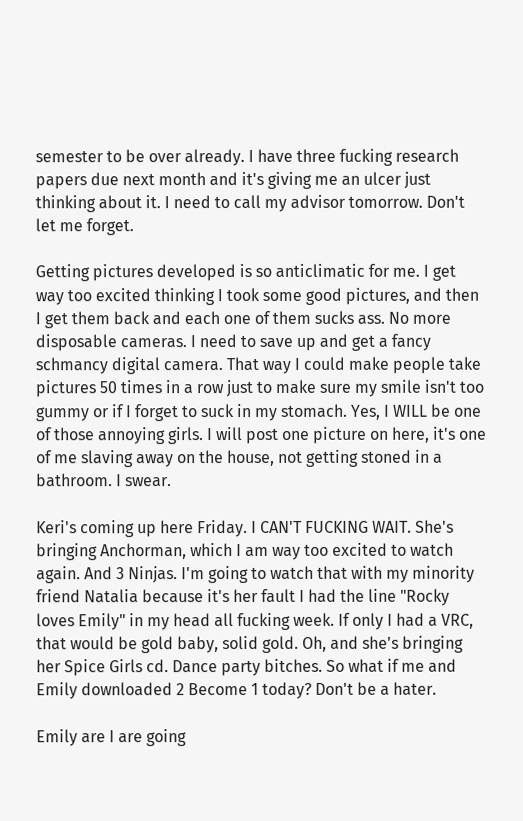semester to be over already. I have three fucking research papers due next month and it's giving me an ulcer just thinking about it. I need to call my advisor tomorrow. Don't let me forget.

Getting pictures developed is so anticlimatic for me. I get way too excited thinking I took some good pictures, and then I get them back and each one of them sucks ass. No more disposable cameras. I need to save up and get a fancy schmancy digital camera. That way I could make people take pictures 50 times in a row just to make sure my smile isn't too gummy or if I forget to suck in my stomach. Yes, I WILL be one of those annoying girls. I will post one picture on here, it's one of me slaving away on the house, not getting stoned in a bathroom. I swear.

Keri's coming up here Friday. I CAN'T FUCKING WAIT. She's bringing Anchorman, which I am way too excited to watch again. And 3 Ninjas. I'm going to watch that with my minority friend Natalia because it's her fault I had the line "Rocky loves Emily" in my head all fucking week. If only I had a VRC, that would be gold baby, solid gold. Oh, and she's bringing her Spice Girls cd. Dance party bitches. So what if me and Emily downloaded 2 Become 1 today? Don't be a hater.

Emily are I are going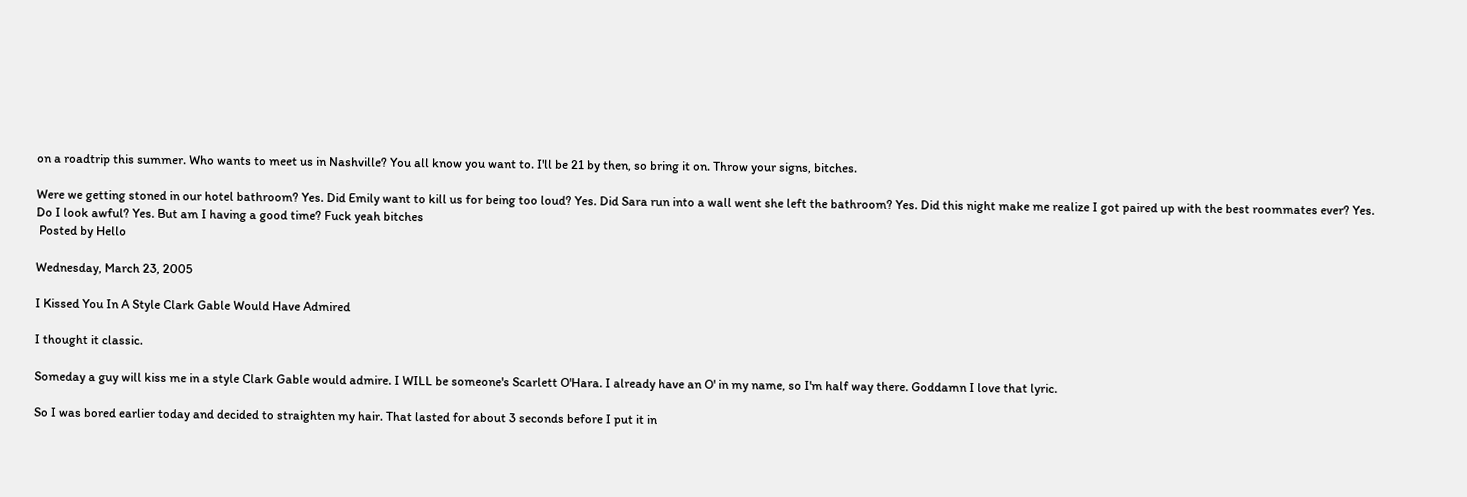on a roadtrip this summer. Who wants to meet us in Nashville? You all know you want to. I'll be 21 by then, so bring it on. Throw your signs, bitches.

Were we getting stoned in our hotel bathroom? Yes. Did Emily want to kill us for being too loud? Yes. Did Sara run into a wall went she left the bathroom? Yes. Did this night make me realize I got paired up with the best roommates ever? Yes. Do I look awful? Yes. But am I having a good time? Fuck yeah bitches
 Posted by Hello

Wednesday, March 23, 2005

I Kissed You In A Style Clark Gable Would Have Admired

I thought it classic.

Someday a guy will kiss me in a style Clark Gable would admire. I WILL be someone's Scarlett O'Hara. I already have an O' in my name, so I'm half way there. Goddamn I love that lyric.

So I was bored earlier today and decided to straighten my hair. That lasted for about 3 seconds before I put it in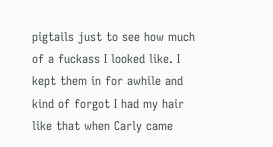pigtails just to see how much of a fuckass I looked like. I kept them in for awhile and kind of forgot I had my hair like that when Carly came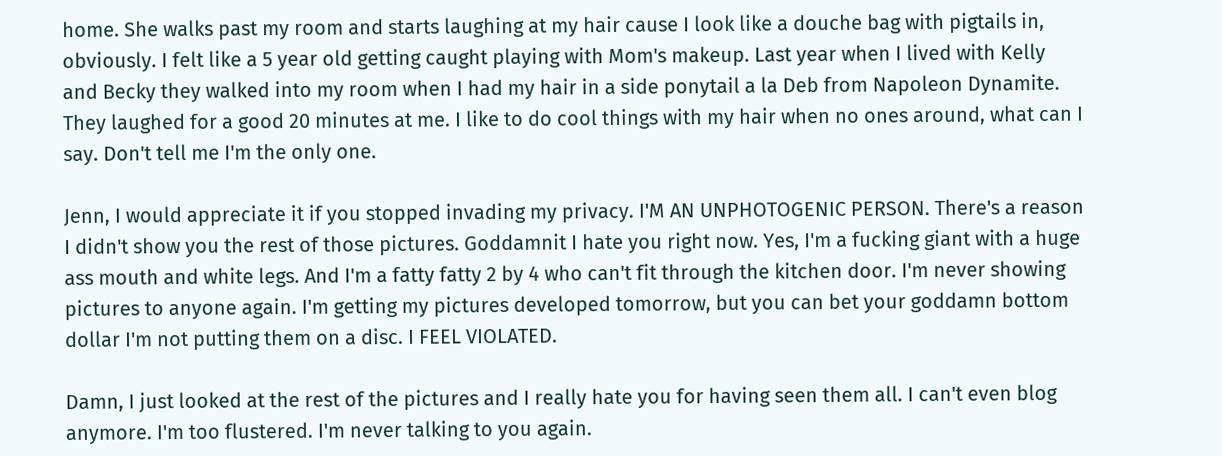home. She walks past my room and starts laughing at my hair cause I look like a douche bag with pigtails in, obviously. I felt like a 5 year old getting caught playing with Mom's makeup. Last year when I lived with Kelly and Becky they walked into my room when I had my hair in a side ponytail a la Deb from Napoleon Dynamite. They laughed for a good 20 minutes at me. I like to do cool things with my hair when no ones around, what can I say. Don't tell me I'm the only one.

Jenn, I would appreciate it if you stopped invading my privacy. I'M AN UNPHOTOGENIC PERSON. There's a reason I didn't show you the rest of those pictures. Goddamnit I hate you right now. Yes, I'm a fucking giant with a huge ass mouth and white legs. And I'm a fatty fatty 2 by 4 who can't fit through the kitchen door. I'm never showing pictures to anyone again. I'm getting my pictures developed tomorrow, but you can bet your goddamn bottom dollar I'm not putting them on a disc. I FEEL VIOLATED.

Damn, I just looked at the rest of the pictures and I really hate you for having seen them all. I can't even blog anymore. I'm too flustered. I'm never talking to you again.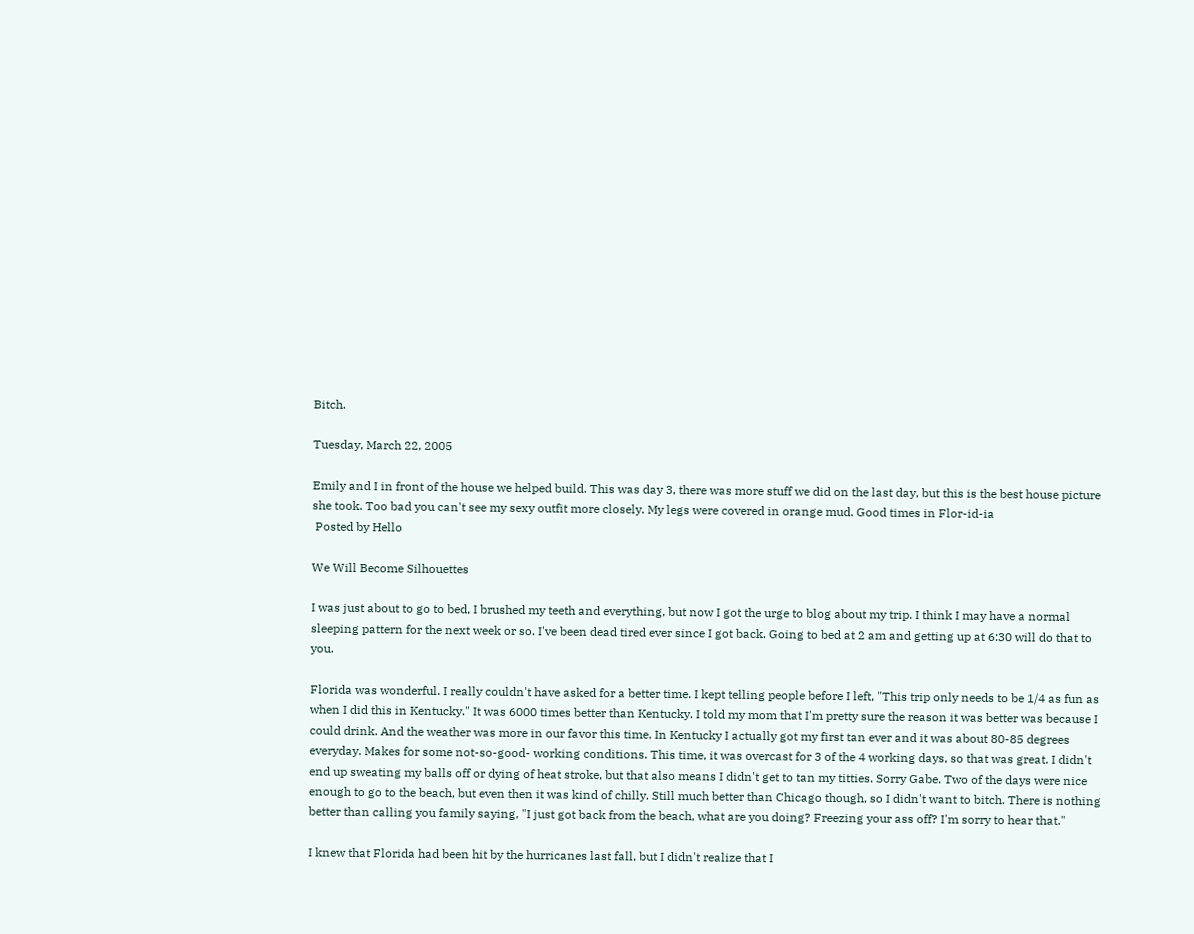Bitch.

Tuesday, March 22, 2005

Emily and I in front of the house we helped build. This was day 3, there was more stuff we did on the last day, but this is the best house picture she took. Too bad you can't see my sexy outfit more closely. My legs were covered in orange mud. Good times in Flor-id-ia
 Posted by Hello

We Will Become Silhouettes

I was just about to go to bed, I brushed my teeth and everything, but now I got the urge to blog about my trip. I think I may have a normal sleeping pattern for the next week or so. I've been dead tired ever since I got back. Going to bed at 2 am and getting up at 6:30 will do that to you.

Florida was wonderful. I really couldn't have asked for a better time. I kept telling people before I left, "This trip only needs to be 1/4 as fun as when I did this in Kentucky." It was 6000 times better than Kentucky. I told my mom that I'm pretty sure the reason it was better was because I could drink. And the weather was more in our favor this time. In Kentucky I actually got my first tan ever and it was about 80-85 degrees everyday. Makes for some not-so-good- working conditions. This time, it was overcast for 3 of the 4 working days, so that was great. I didn't end up sweating my balls off or dying of heat stroke, but that also means I didn't get to tan my titties. Sorry Gabe. Two of the days were nice enough to go to the beach, but even then it was kind of chilly. Still much better than Chicago though, so I didn't want to bitch. There is nothing better than calling you family saying, "I just got back from the beach, what are you doing? Freezing your ass off? I'm sorry to hear that."

I knew that Florida had been hit by the hurricanes last fall, but I didn't realize that I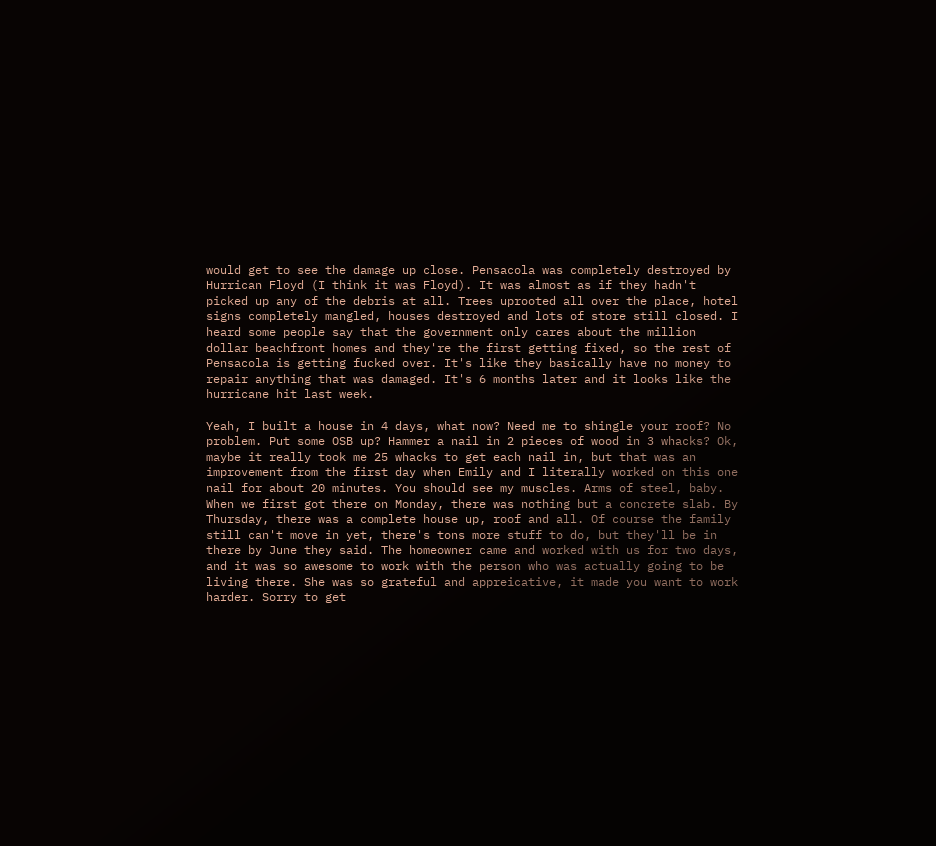would get to see the damage up close. Pensacola was completely destroyed by Hurrican Floyd (I think it was Floyd). It was almost as if they hadn't picked up any of the debris at all. Trees uprooted all over the place, hotel signs completely mangled, houses destroyed and lots of store still closed. I heard some people say that the government only cares about the million dollar beachfront homes and they're the first getting fixed, so the rest of Pensacola is getting fucked over. It's like they basically have no money to repair anything that was damaged. It's 6 months later and it looks like the hurricane hit last week.

Yeah, I built a house in 4 days, what now? Need me to shingle your roof? No problem. Put some OSB up? Hammer a nail in 2 pieces of wood in 3 whacks? Ok, maybe it really took me 25 whacks to get each nail in, but that was an improvement from the first day when Emily and I literally worked on this one nail for about 20 minutes. You should see my muscles. Arms of steel, baby. When we first got there on Monday, there was nothing but a concrete slab. By Thursday, there was a complete house up, roof and all. Of course the family still can't move in yet, there's tons more stuff to do, but they'll be in there by June they said. The homeowner came and worked with us for two days, and it was so awesome to work with the person who was actually going to be living there. She was so grateful and appreicative, it made you want to work harder. Sorry to get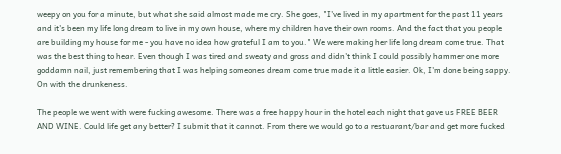weepy on you for a minute, but what she said almost made me cry. She goes, "I've lived in my apartment for the past 11 years and it's been my life long dream to live in my own house, where my children have their own rooms. And the fact that you people are building my house for me - you have no idea how grateful I am to you." We were making her life long dream come true. That was the best thing to hear. Even though I was tired and sweaty and gross and didn't think I could possibly hammer one more goddamn nail, just remembering that I was helping someones dream come true made it a little easier. Ok, I'm done being sappy. On with the drunkeness.

The people we went with were fucking awesome. There was a free happy hour in the hotel each night that gave us FREE BEER AND WINE. Could life get any better? I submit that it cannot. From there we would go to a restuarant/bar and get more fucked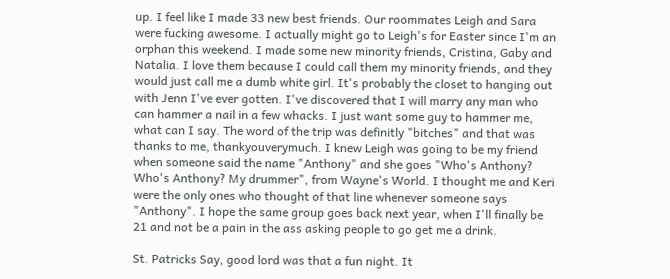up. I feel like I made 33 new best friends. Our roommates Leigh and Sara were fucking awesome. I actually might go to Leigh's for Easter since I'm an orphan this weekend. I made some new minority friends, Cristina, Gaby and Natalia. I love them because I could call them my minority friends, and they would just call me a dumb white girl. It's probably the closet to hanging out with Jenn I've ever gotten. I've discovered that I will marry any man who can hammer a nail in a few whacks. I just want some guy to hammer me, what can I say. The word of the trip was definitly "bitches" and that was thanks to me, thankyouverymuch. I knew Leigh was going to be my friend when someone said the name "Anthony" and she goes "Who's Anthony? Who's Anthony? My drummer", from Wayne's World. I thought me and Keri were the only ones who thought of that line whenever someone says "Anthony". I hope the same group goes back next year, when I'll finally be 21 and not be a pain in the ass asking people to go get me a drink.

St. Patricks Say, good lord was that a fun night. It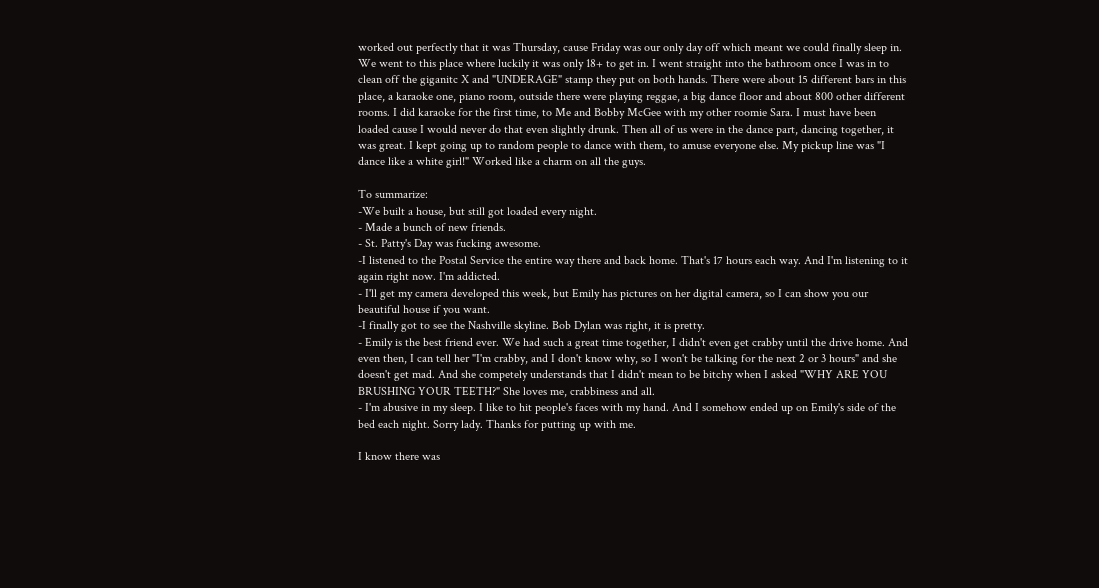worked out perfectly that it was Thursday, cause Friday was our only day off which meant we could finally sleep in. We went to this place where luckily it was only 18+ to get in. I went straight into the bathroom once I was in to clean off the giganitc X and "UNDERAGE" stamp they put on both hands. There were about 15 different bars in this place, a karaoke one, piano room, outside there were playing reggae, a big dance floor and about 800 other different rooms. I did karaoke for the first time, to Me and Bobby McGee with my other roomie Sara. I must have been loaded cause I would never do that even slightly drunk. Then all of us were in the dance part, dancing together, it was great. I kept going up to random people to dance with them, to amuse everyone else. My pickup line was "I dance like a white girl!" Worked like a charm on all the guys.

To summarize:
-We built a house, but still got loaded every night.
- Made a bunch of new friends.
- St. Patty's Day was fucking awesome.
-I listened to the Postal Service the entire way there and back home. That's 17 hours each way. And I'm listening to it again right now. I'm addicted.
- I'll get my camera developed this week, but Emily has pictures on her digital camera, so I can show you our beautiful house if you want.
-I finally got to see the Nashville skyline. Bob Dylan was right, it is pretty.
- Emily is the best friend ever. We had such a great time together, I didn't even get crabby until the drive home. And even then, I can tell her "I'm crabby, and I don't know why, so I won't be talking for the next 2 or 3 hours" and she doesn't get mad. And she competely understands that I didn't mean to be bitchy when I asked "WHY ARE YOU BRUSHING YOUR TEETH?" She loves me, crabbiness and all.
- I'm abusive in my sleep. I like to hit people's faces with my hand. And I somehow ended up on Emily's side of the bed each night. Sorry lady. Thanks for putting up with me.

I know there was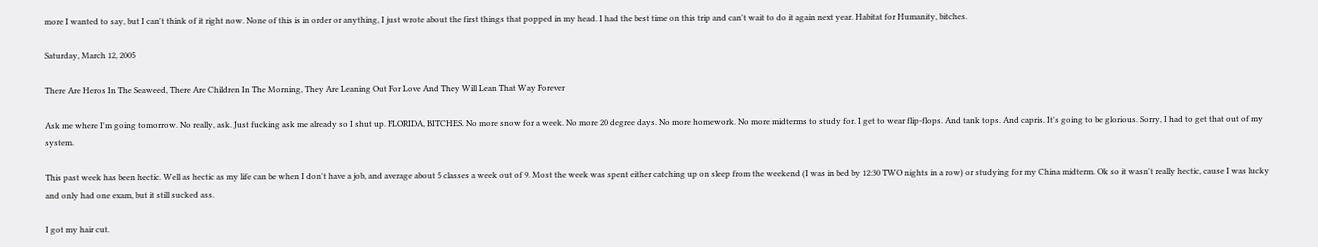more I wanted to say, but I can't think of it right now. None of this is in order or anything, I just wrote about the first things that popped in my head. I had the best time on this trip and can't wait to do it again next year. Habitat for Humanity, bitches.

Saturday, March 12, 2005

There Are Heros In The Seaweed, There Are Children In The Morning, They Are Leaning Out For Love And They Will Lean That Way Forever

Ask me where I'm going tomorrow. No really, ask. Just fucking ask me already so I shut up. FLORIDA, BITCHES. No more snow for a week. No more 20 degree days. No more homework. No more midterms to study for. I get to wear flip-flops. And tank tops. And capris. It's going to be glorious. Sorry, I had to get that out of my system.

This past week has been hectic. Well as hectic as my life can be when I don't have a job, and average about 5 classes a week out of 9. Most the week was spent either catching up on sleep from the weekend (I was in bed by 12:30 TWO nights in a row) or studying for my China midterm. Ok so it wasn't really hectic, cause I was lucky and only had one exam, but it still sucked ass.

I got my hair cut.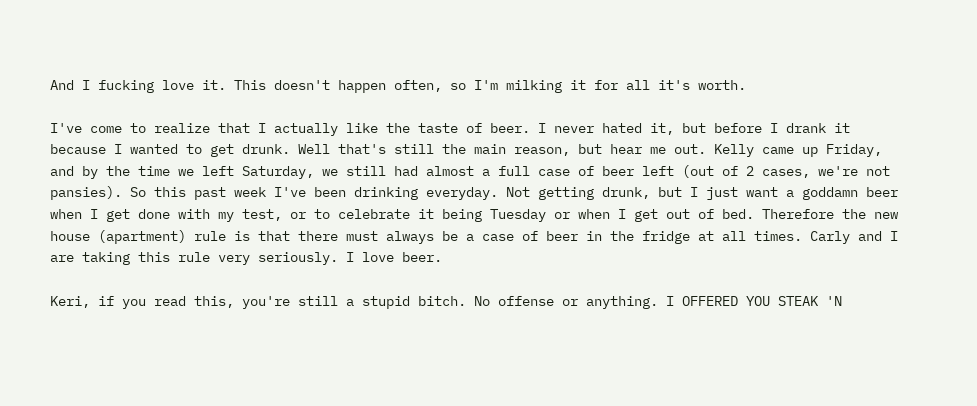And I fucking love it. This doesn't happen often, so I'm milking it for all it's worth.

I've come to realize that I actually like the taste of beer. I never hated it, but before I drank it because I wanted to get drunk. Well that's still the main reason, but hear me out. Kelly came up Friday, and by the time we left Saturday, we still had almost a full case of beer left (out of 2 cases, we're not pansies). So this past week I've been drinking everyday. Not getting drunk, but I just want a goddamn beer when I get done with my test, or to celebrate it being Tuesday or when I get out of bed. Therefore the new house (apartment) rule is that there must always be a case of beer in the fridge at all times. Carly and I are taking this rule very seriously. I love beer.

Keri, if you read this, you're still a stupid bitch. No offense or anything. I OFFERED YOU STEAK 'N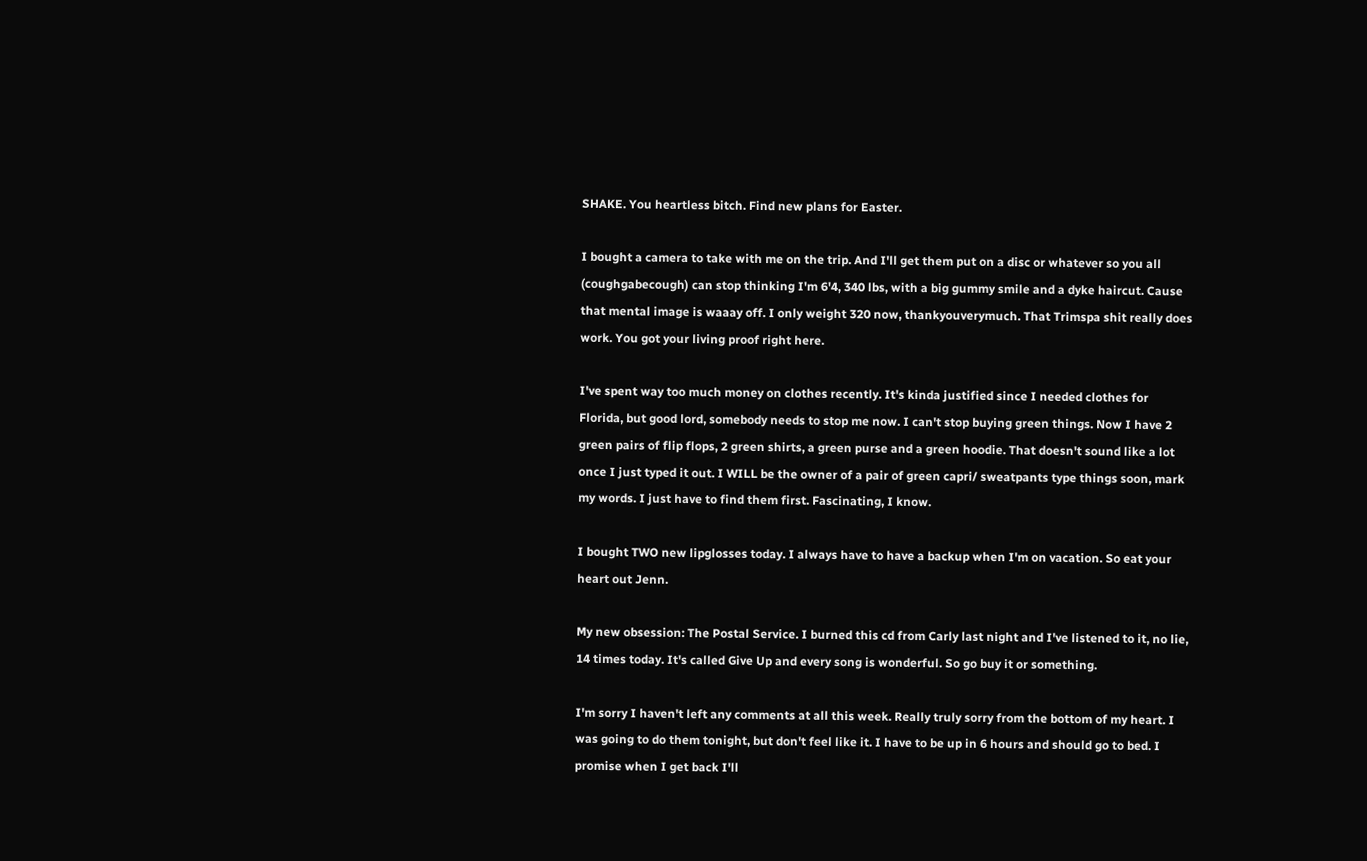SHAKE. You heartless bitch. Find new plans for Easter.

I bought a camera to take with me on the trip. And I'll get them put on a disc or whatever so you all (coughgabecough) can stop thinking I'm 6'4, 340 lbs, with a big gummy smile and a dyke haircut. Cause that mental image is waaay off. I only weight 320 now, thankyouverymuch. That Trimspa shit really does work. You got your living proof right here.

I've spent way too much money on clothes recently. It's kinda justified since I needed clothes for Florida, but good lord, somebody needs to stop me now. I can't stop buying green things. Now I have 2 green pairs of flip flops, 2 green shirts, a green purse and a green hoodie. That doesn't sound like a lot once I just typed it out. I WILL be the owner of a pair of green capri/ sweatpants type things soon, mark my words. I just have to find them first. Fascinating, I know.

I bought TWO new lipglosses today. I always have to have a backup when I'm on vacation. So eat your heart out Jenn.

My new obsession: The Postal Service. I burned this cd from Carly last night and I've listened to it, no lie, 14 times today. It's called Give Up and every song is wonderful. So go buy it or something.

I'm sorry I haven't left any comments at all this week. Really truly sorry from the bottom of my heart. I was going to do them tonight, but don't feel like it. I have to be up in 6 hours and should go to bed. I promise when I get back I'll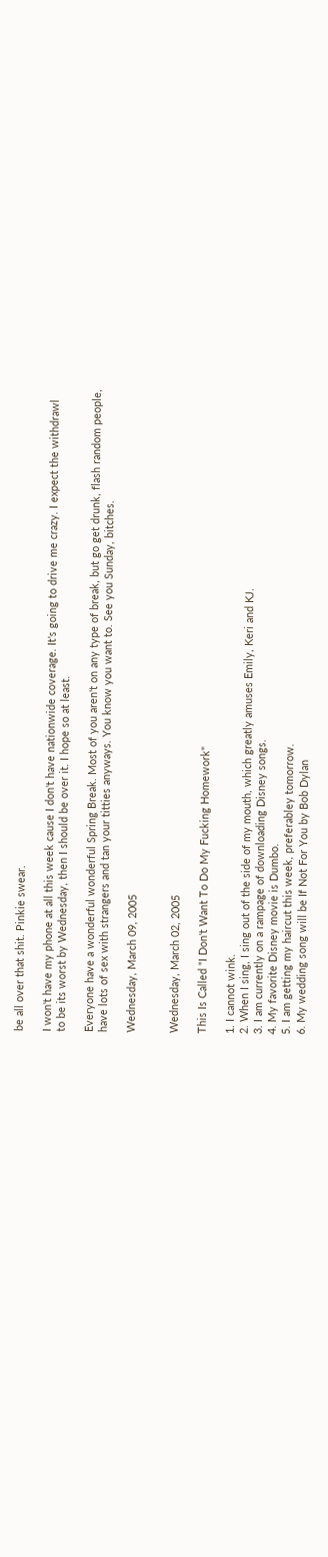be all over that shit. Pinkie swear.

I won't have my phone at all this week cause I don't have nationwide coverage. It's going to drive me crazy. I expect the withdrawl to be its worst by Wednesday, then I should be over it. I hope so at least.

Everyone have a wonderful wonderful Spring Break. Most of you aren't on any type of break, but go get drunk, flash random people, have lots of sex with strangers and tan your titties anyways. You know you want to. See you Sunday, bitches.

Wednesday, March 09, 2005


Wednesday, March 02, 2005

This Is Called "I Don't Want To Do My Fucking Homework"

1. I cannot wink.
2. When I sing, I sing out of the side of my mouth, which greatly amuses Emily, Keri and KJ.
3. I am currently on a rampage of downloading Disney songs.
4. My favorite Disney movie is Dumbo.
5. I am getting my haircut this week, preferabley tomorrow.
6. My wedding song will be If Not For You by Bob Dylan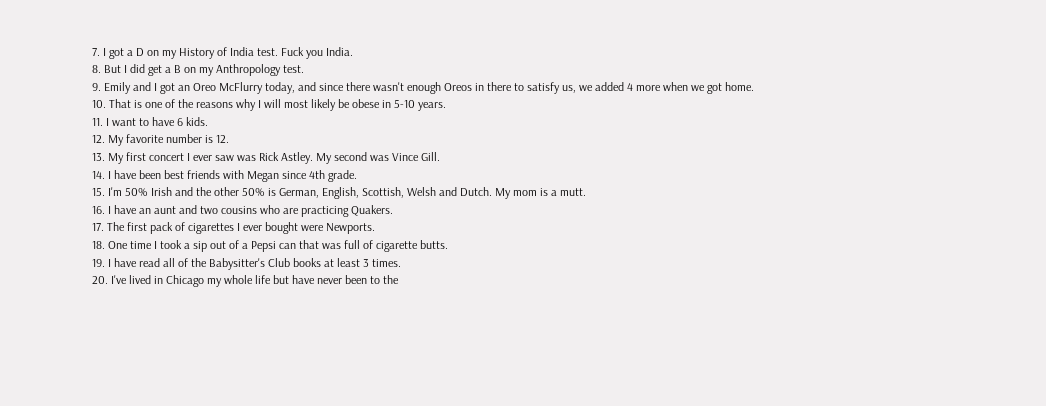7. I got a D on my History of India test. Fuck you India.
8. But I did get a B on my Anthropology test.
9. Emily and I got an Oreo McFlurry today, and since there wasn't enough Oreos in there to satisfy us, we added 4 more when we got home.
10. That is one of the reasons why I will most likely be obese in 5-10 years.
11. I want to have 6 kids.
12. My favorite number is 12.
13. My first concert I ever saw was Rick Astley. My second was Vince Gill.
14. I have been best friends with Megan since 4th grade.
15. I'm 50% Irish and the other 50% is German, English, Scottish, Welsh and Dutch. My mom is a mutt.
16. I have an aunt and two cousins who are practicing Quakers.
17. The first pack of cigarettes I ever bought were Newports.
18. One time I took a sip out of a Pepsi can that was full of cigarette butts.
19. I have read all of the Babysitter's Club books at least 3 times.
20. I've lived in Chicago my whole life but have never been to the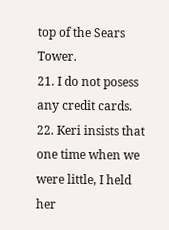top of the Sears Tower.
21. I do not posess any credit cards.
22. Keri insists that one time when we were little, I held her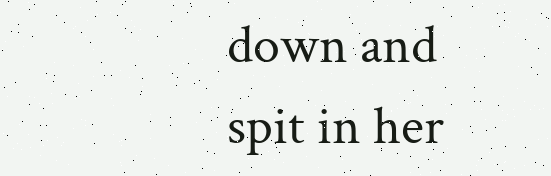down and spit in her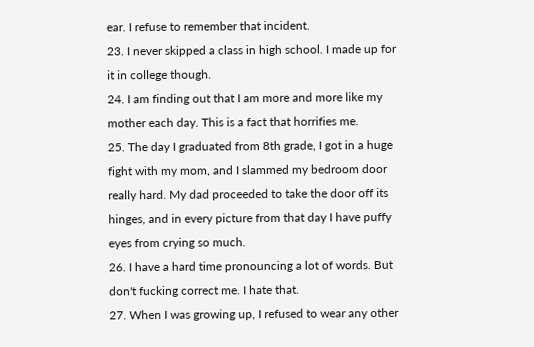ear. I refuse to remember that incident.
23. I never skipped a class in high school. I made up for it in college though.
24. I am finding out that I am more and more like my mother each day. This is a fact that horrifies me.
25. The day I graduated from 8th grade, I got in a huge fight with my mom, and I slammed my bedroom door really hard. My dad proceeded to take the door off its hinges, and in every picture from that day I have puffy eyes from crying so much.
26. I have a hard time pronouncing a lot of words. But don't fucking correct me. I hate that.
27. When I was growing up, I refused to wear any other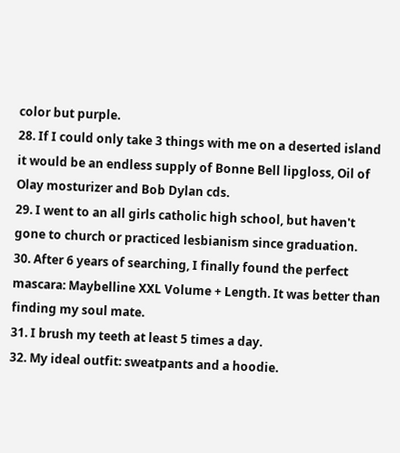color but purple.
28. If I could only take 3 things with me on a deserted island it would be an endless supply of Bonne Bell lipgloss, Oil of Olay mosturizer and Bob Dylan cds.
29. I went to an all girls catholic high school, but haven't gone to church or practiced lesbianism since graduation.
30. After 6 years of searching, I finally found the perfect mascara: Maybelline XXL Volume + Length. It was better than finding my soul mate.
31. I brush my teeth at least 5 times a day.
32. My ideal outfit: sweatpants and a hoodie.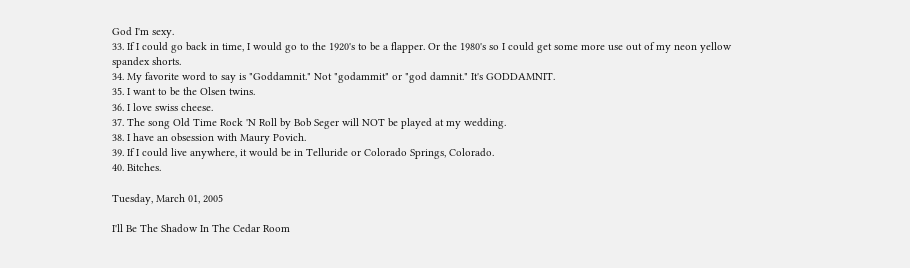God I'm sexy.
33. If I could go back in time, I would go to the 1920's to be a flapper. Or the 1980's so I could get some more use out of my neon yellow spandex shorts.
34. My favorite word to say is "Goddamnit." Not "godammit" or "god damnit." It's GODDAMNIT.
35. I want to be the Olsen twins.
36. I love swiss cheese.
37. The song Old Time Rock 'N Roll by Bob Seger will NOT be played at my wedding.
38. I have an obsession with Maury Povich.
39. If I could live anywhere, it would be in Telluride or Colorado Springs, Colorado.
40. Bitches.

Tuesday, March 01, 2005

I'll Be The Shadow In The Cedar Room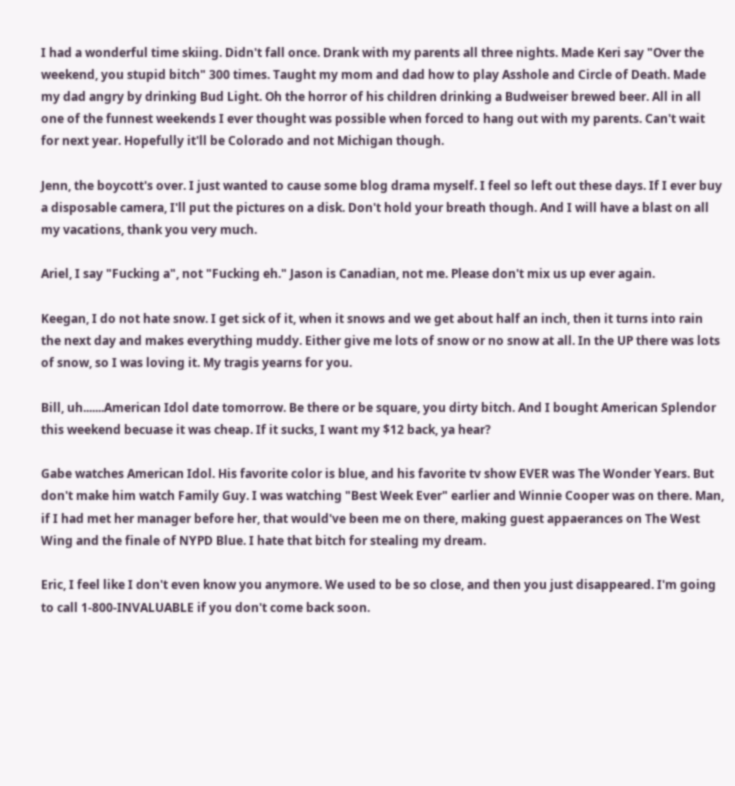I had a wonderful time skiing. Didn't fall once. Drank with my parents all three nights. Made Keri say "Over the weekend, you stupid bitch" 300 times. Taught my mom and dad how to play Asshole and Circle of Death. Made my dad angry by drinking Bud Light. Oh the horror of his children drinking a Budweiser brewed beer. All in all one of the funnest weekends I ever thought was possible when forced to hang out with my parents. Can't wait for next year. Hopefully it'll be Colorado and not Michigan though.

Jenn, the boycott's over. I just wanted to cause some blog drama myself. I feel so left out these days. If I ever buy a disposable camera, I'll put the pictures on a disk. Don't hold your breath though. And I will have a blast on all my vacations, thank you very much.

Ariel, I say "Fucking a", not "Fucking eh." Jason is Canadian, not me. Please don't mix us up ever again.

Keegan, I do not hate snow. I get sick of it, when it snows and we get about half an inch, then it turns into rain the next day and makes everything muddy. Either give me lots of snow or no snow at all. In the UP there was lots of snow, so I was loving it. My tragis yearns for you.

Bill, uh.......American Idol date tomorrow. Be there or be square, you dirty bitch. And I bought American Splendor this weekend becuase it was cheap. If it sucks, I want my $12 back, ya hear?

Gabe watches American Idol. His favorite color is blue, and his favorite tv show EVER was The Wonder Years. But don't make him watch Family Guy. I was watching "Best Week Ever" earlier and Winnie Cooper was on there. Man, if I had met her manager before her, that would've been me on there, making guest appaerances on The West Wing and the finale of NYPD Blue. I hate that bitch for stealing my dream.

Eric, I feel like I don't even know you anymore. We used to be so close, and then you just disappeared. I'm going to call 1-800-INVALUABLE if you don't come back soon.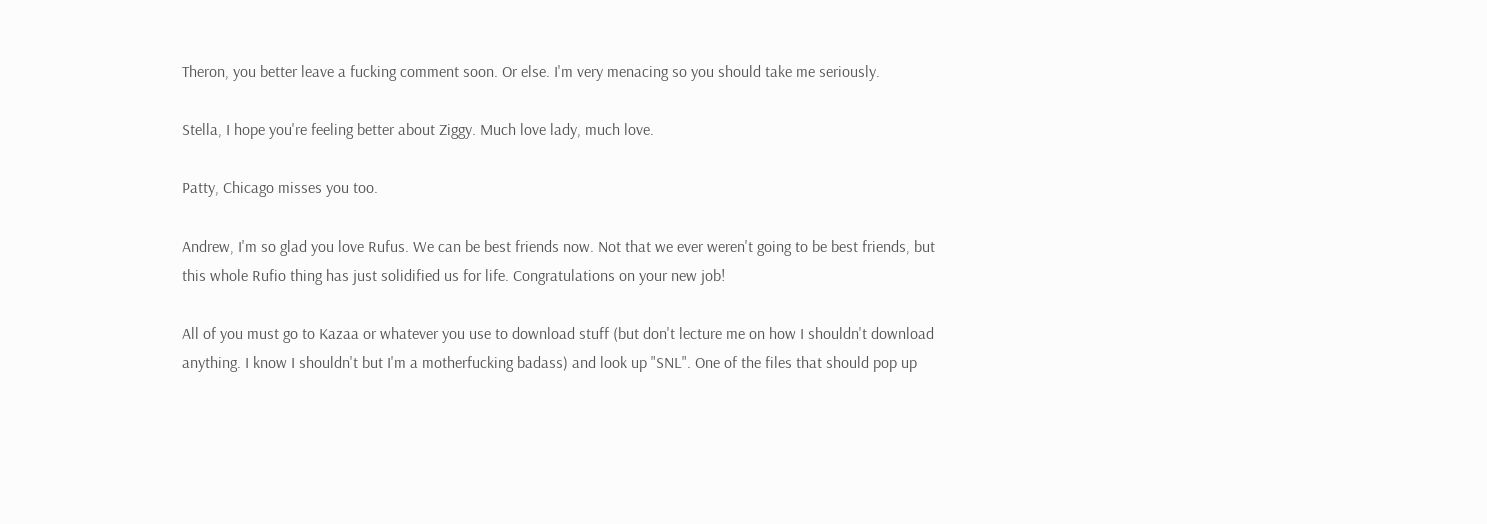Theron, you better leave a fucking comment soon. Or else. I'm very menacing so you should take me seriously.

Stella, I hope you're feeling better about Ziggy. Much love lady, much love.

Patty, Chicago misses you too.

Andrew, I'm so glad you love Rufus. We can be best friends now. Not that we ever weren't going to be best friends, but this whole Rufio thing has just solidified us for life. Congratulations on your new job!

All of you must go to Kazaa or whatever you use to download stuff (but don't lecture me on how I shouldn't download anything. I know I shouldn't but I'm a motherfucking badass) and look up "SNL". One of the files that should pop up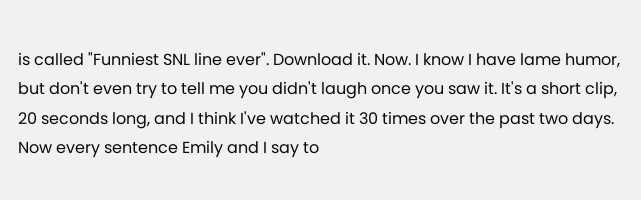is called "Funniest SNL line ever". Download it. Now. I know I have lame humor, but don't even try to tell me you didn't laugh once you saw it. It's a short clip, 20 seconds long, and I think I've watched it 30 times over the past two days. Now every sentence Emily and I say to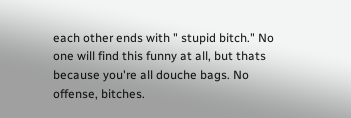each other ends with " stupid bitch." No one will find this funny at all, but thats because you're all douche bags. No offense, bitches.